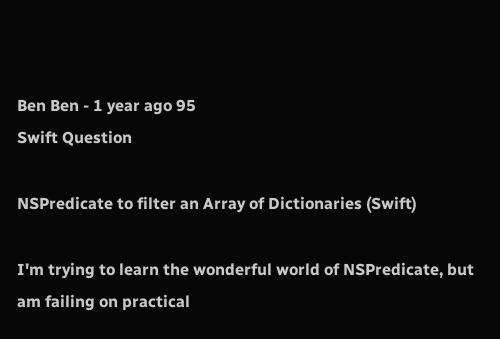Ben Ben - 1 year ago 95
Swift Question

NSPredicate to filter an Array of Dictionaries (Swift)

I'm trying to learn the wonderful world of NSPredicate, but am failing on practical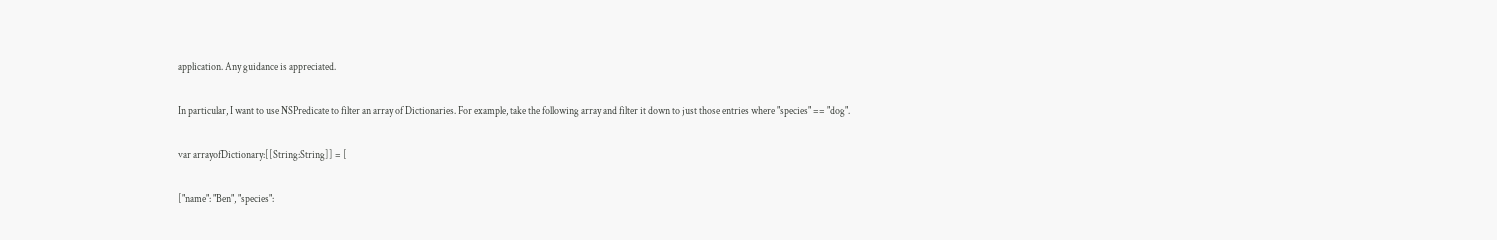application. Any guidance is appreciated.

In particular, I want to use NSPredicate to filter an array of Dictionaries. For example, take the following array and filter it down to just those entries where "species" == "dog".

var arrayofDictionary:[[String:String]] = [

["name": "Ben", "species":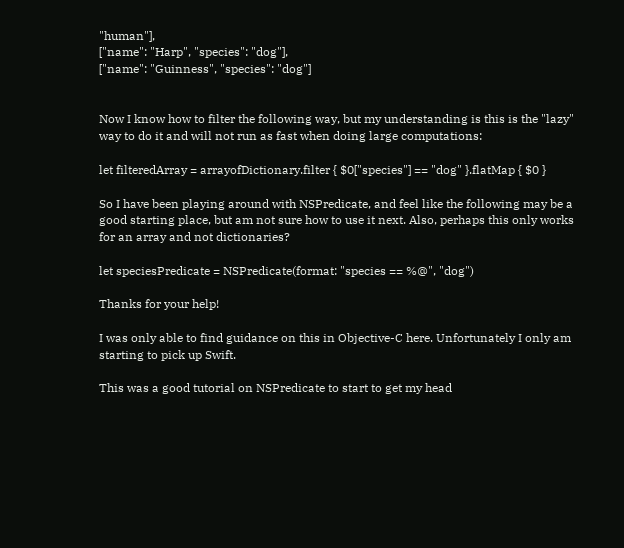"human"],
["name": "Harp", "species": "dog"],
["name": "Guinness", "species": "dog"]


Now I know how to filter the following way, but my understanding is this is the "lazy" way to do it and will not run as fast when doing large computations:

let filteredArray = arrayofDictionary.filter { $0["species"] == "dog" }.flatMap { $0 }

So I have been playing around with NSPredicate, and feel like the following may be a good starting place, but am not sure how to use it next. Also, perhaps this only works for an array and not dictionaries?

let speciesPredicate = NSPredicate(format: "species == %@", "dog")

Thanks for your help!

I was only able to find guidance on this in Objective-C here. Unfortunately I only am starting to pick up Swift.

This was a good tutorial on NSPredicate to start to get my head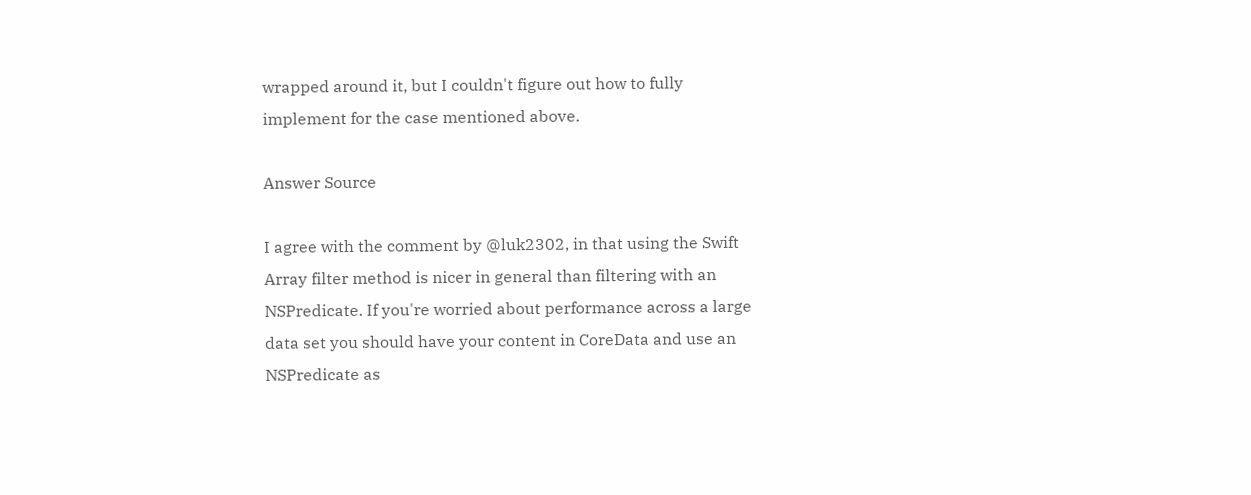wrapped around it, but I couldn't figure out how to fully implement for the case mentioned above.

Answer Source

I agree with the comment by @luk2302, in that using the Swift Array filter method is nicer in general than filtering with an NSPredicate. If you're worried about performance across a large data set you should have your content in CoreData and use an NSPredicate as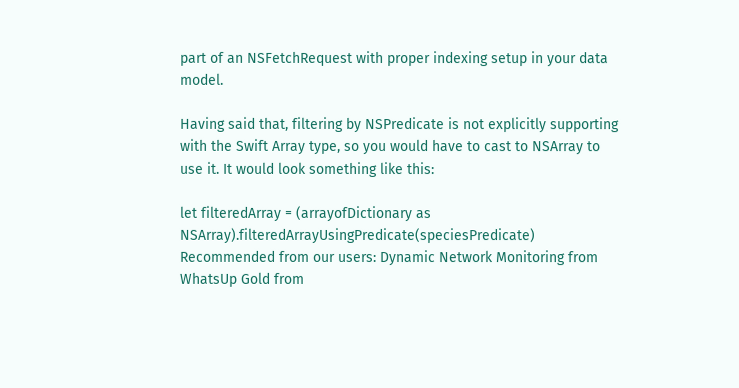part of an NSFetchRequest with proper indexing setup in your data model.

Having said that, filtering by NSPredicate is not explicitly supporting with the Swift Array type, so you would have to cast to NSArray to use it. It would look something like this:

let filteredArray = (arrayofDictionary as NSArray).filteredArrayUsingPredicate(speciesPredicate)
Recommended from our users: Dynamic Network Monitoring from WhatsUp Gold from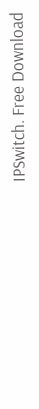IPSwitch. Free Download